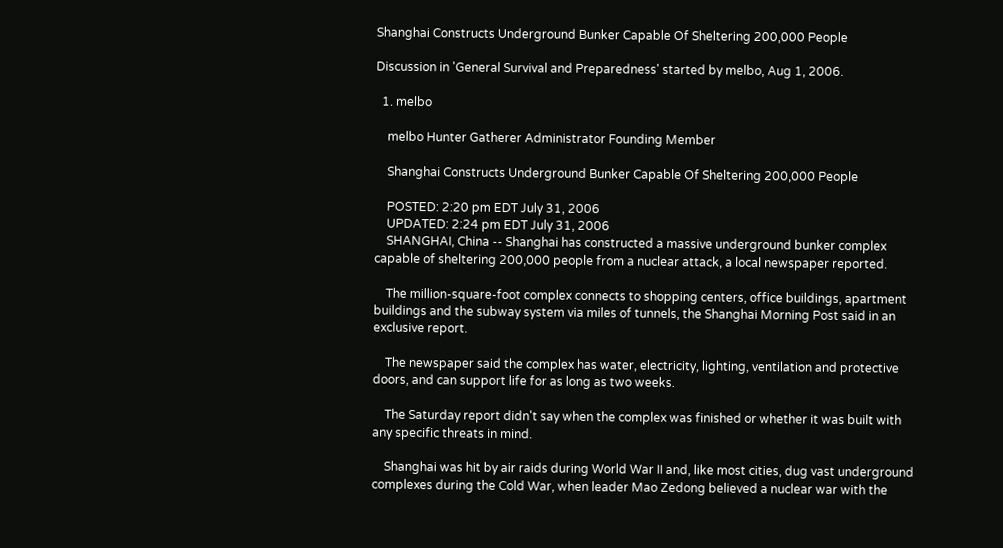Shanghai Constructs Underground Bunker Capable Of Sheltering 200,000 People

Discussion in 'General Survival and Preparedness' started by melbo, Aug 1, 2006.

  1. melbo

    melbo Hunter Gatherer Administrator Founding Member

    Shanghai Constructs Underground Bunker Capable Of Sheltering 200,000 People

    POSTED: 2:20 pm EDT July 31, 2006
    UPDATED: 2:24 pm EDT July 31, 2006
    SHANGHAI, China -- Shanghai has constructed a massive underground bunker complex capable of sheltering 200,000 people from a nuclear attack, a local newspaper reported.

    The million-square-foot complex connects to shopping centers, office buildings, apartment buildings and the subway system via miles of tunnels, the Shanghai Morning Post said in an exclusive report.

    The newspaper said the complex has water, electricity, lighting, ventilation and protective doors, and can support life for as long as two weeks.

    The Saturday report didn't say when the complex was finished or whether it was built with any specific threats in mind.

    Shanghai was hit by air raids during World War II and, like most cities, dug vast underground complexes during the Cold War, when leader Mao Zedong believed a nuclear war with the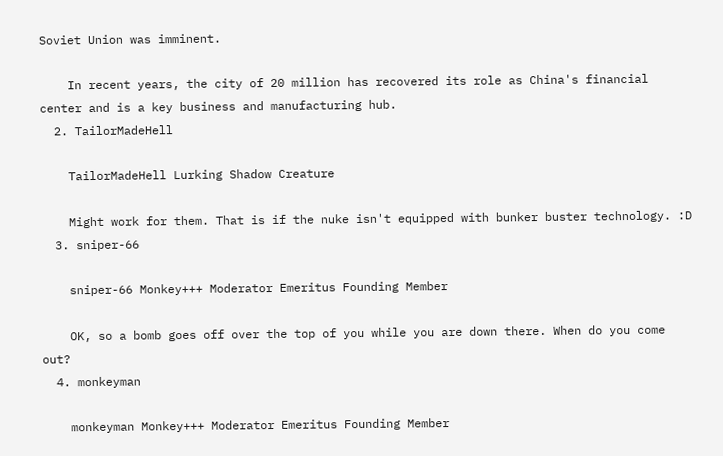Soviet Union was imminent.

    In recent years, the city of 20 million has recovered its role as China's financial center and is a key business and manufacturing hub.
  2. TailorMadeHell

    TailorMadeHell Lurking Shadow Creature

    Might work for them. That is if the nuke isn't equipped with bunker buster technology. :D
  3. sniper-66

    sniper-66 Monkey+++ Moderator Emeritus Founding Member

    OK, so a bomb goes off over the top of you while you are down there. When do you come out?
  4. monkeyman

    monkeyman Monkey+++ Moderator Emeritus Founding Member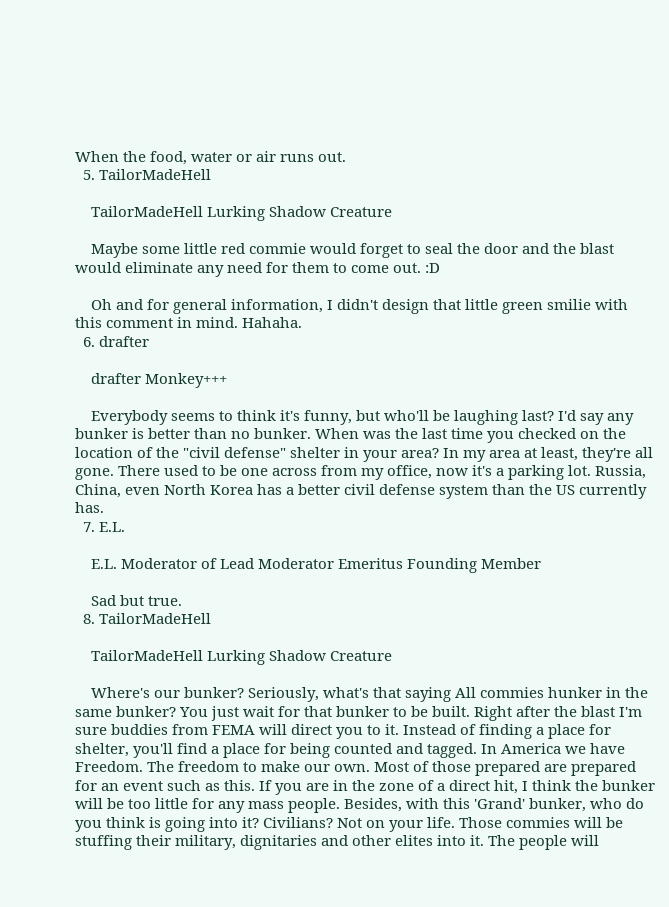When the food, water or air runs out.
  5. TailorMadeHell

    TailorMadeHell Lurking Shadow Creature

    Maybe some little red commie would forget to seal the door and the blast would eliminate any need for them to come out. :D

    Oh and for general information, I didn't design that little green smilie with this comment in mind. Hahaha.
  6. drafter

    drafter Monkey+++

    Everybody seems to think it's funny, but who'll be laughing last? I'd say any bunker is better than no bunker. When was the last time you checked on the location of the "civil defense" shelter in your area? In my area at least, they're all gone. There used to be one across from my office, now it's a parking lot. Russia, China, even North Korea has a better civil defense system than the US currently has.
  7. E.L.

    E.L. Moderator of Lead Moderator Emeritus Founding Member

    Sad but true.
  8. TailorMadeHell

    TailorMadeHell Lurking Shadow Creature

    Where's our bunker? Seriously, what's that saying All commies hunker in the same bunker? You just wait for that bunker to be built. Right after the blast I'm sure buddies from FEMA will direct you to it. Instead of finding a place for shelter, you'll find a place for being counted and tagged. In America we have Freedom. The freedom to make our own. Most of those prepared are prepared for an event such as this. If you are in the zone of a direct hit, I think the bunker will be too little for any mass people. Besides, with this 'Grand' bunker, who do you think is going into it? Civilians? Not on your life. Those commies will be stuffing their military, dignitaries and other elites into it. The people will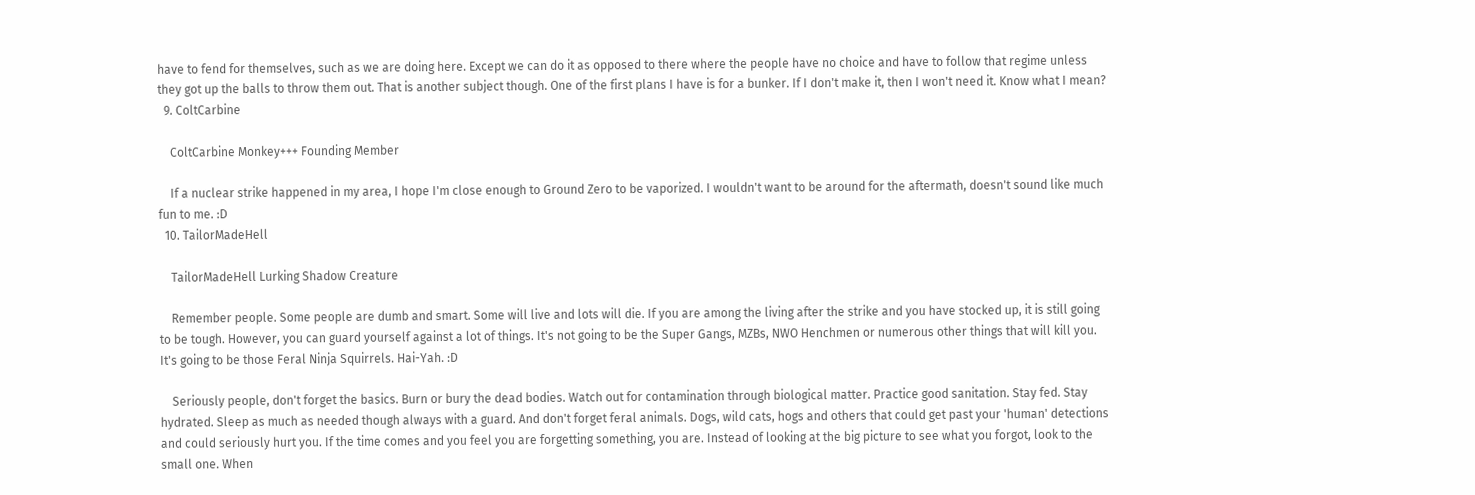have to fend for themselves, such as we are doing here. Except we can do it as opposed to there where the people have no choice and have to follow that regime unless they got up the balls to throw them out. That is another subject though. One of the first plans I have is for a bunker. If I don't make it, then I won't need it. Know what I mean?
  9. ColtCarbine

    ColtCarbine Monkey+++ Founding Member

    If a nuclear strike happened in my area, I hope I'm close enough to Ground Zero to be vaporized. I wouldn't want to be around for the aftermath, doesn't sound like much fun to me. :D
  10. TailorMadeHell

    TailorMadeHell Lurking Shadow Creature

    Remember people. Some people are dumb and smart. Some will live and lots will die. If you are among the living after the strike and you have stocked up, it is still going to be tough. However, you can guard yourself against a lot of things. It's not going to be the Super Gangs, MZBs, NWO Henchmen or numerous other things that will kill you. It's going to be those Feral Ninja Squirrels. Hai-Yah. :D

    Seriously people, don't forget the basics. Burn or bury the dead bodies. Watch out for contamination through biological matter. Practice good sanitation. Stay fed. Stay hydrated. Sleep as much as needed though always with a guard. And don't forget feral animals. Dogs, wild cats, hogs and others that could get past your 'human' detections and could seriously hurt you. If the time comes and you feel you are forgetting something, you are. Instead of looking at the big picture to see what you forgot, look to the small one. When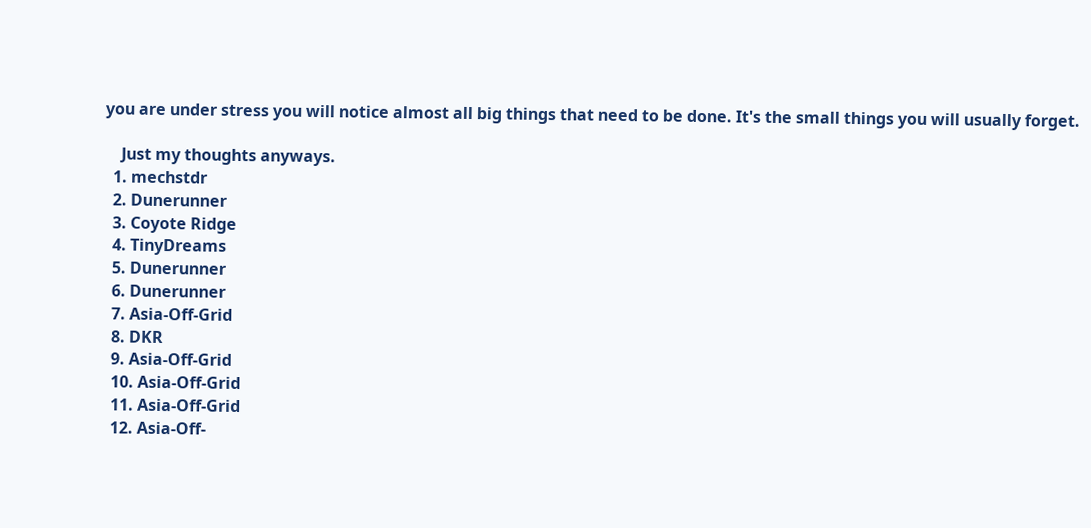you are under stress you will notice almost all big things that need to be done. It's the small things you will usually forget.

    Just my thoughts anyways.
  1. mechstdr
  2. Dunerunner
  3. Coyote Ridge
  4. TinyDreams
  5. Dunerunner
  6. Dunerunner
  7. Asia-Off-Grid
  8. DKR
  9. Asia-Off-Grid
  10. Asia-Off-Grid
  11. Asia-Off-Grid
  12. Asia-Off-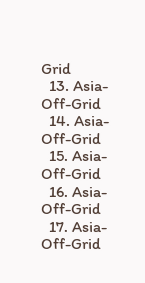Grid
  13. Asia-Off-Grid
  14. Asia-Off-Grid
  15. Asia-Off-Grid
  16. Asia-Off-Grid
  17. Asia-Off-Grid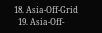18. Asia-Off-Grid
  19. Asia-Off-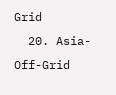Grid
  20. Asia-Off-Grid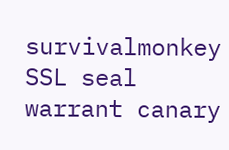survivalmonkey SSL seal warrant canary